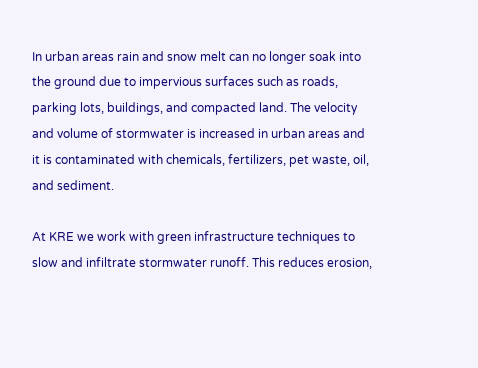In urban areas rain and snow melt can no longer soak into the ground due to impervious surfaces such as roads, parking lots, buildings, and compacted land. The velocity and volume of stormwater is increased in urban areas and it is contaminated with chemicals, fertilizers, pet waste, oil, and sediment.

At KRE we work with green infrastructure techniques to slow and infiltrate stormwater runoff. This reduces erosion,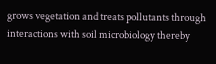grows vegetation and treats pollutants through interactions with soil microbiology thereby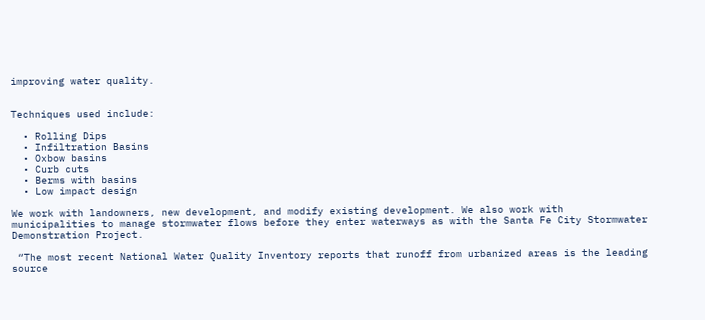improving water quality.


Techniques used include:

  • Rolling Dips
  • Infiltration Basins
  • Oxbow basins
  • Curb cuts
  • Berms with basins
  • Low impact design

We work with landowners, new development, and modify existing development. We also work with municipalities to manage stormwater flows before they enter waterways as with the Santa Fe City Stormwater Demonstration Project.

 “The most recent National Water Quality Inventory reports that runoff from urbanized areas is the leading source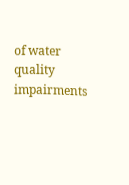of water quality impairments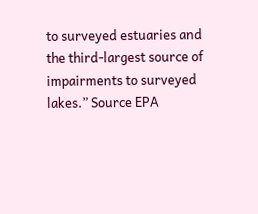to surveyed estuaries and the third-largest source of impairments to surveyed lakes.” Source EPA